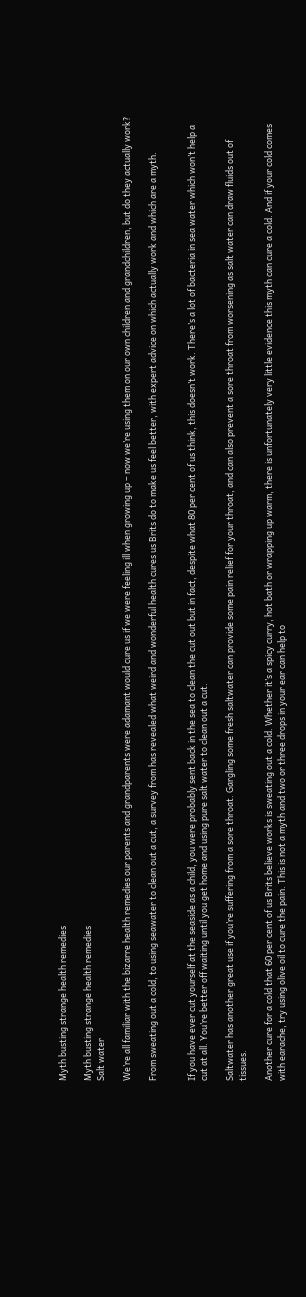Myth busting strange health remedies

Myth busting strange health remedies
Salt water

We’re all familiar with the bizarre health remedies our parents and grandparents were adamant would cure us if we were feeling ill when growing up – now we’re using them on our own children and grandchildren, but do they actually work?

From sweating out a cold, to using seawater to clean out a cut, a survey from has revealed what weird and wonderful health cures us Brits do to make us feel better, with expert advice on which actually work and which are a myth.


If you have ever cut yourself at the seaside as a child, you were probably sent back in the sea to clean the cut out but in fact, despite what 80 per cent of us think, this doesn’t work. There’s a lot of bacteria in sea water which won’t help a cut at all. You’re better off waiting until you get home and using pure salt water to clean out a cut.

Saltwater has another great use if you’re suffering from a sore throat. Gargling some fresh saltwater can provide some pain relief for your throat, and can also prevent a sore throat from worsening as salt water can draw fluids out of tissues.

Another cure for a cold that 60 per cent of us Brits believe works is sweating out a cold. Whether it’s a spicy curry, hot bath or wrapping up warm, there is unfortunately very little evidence this myth can cure a cold. And if your cold comes with earache, try using olive oil to cure the pain. This is not a myth and two or three drops in your ear can help to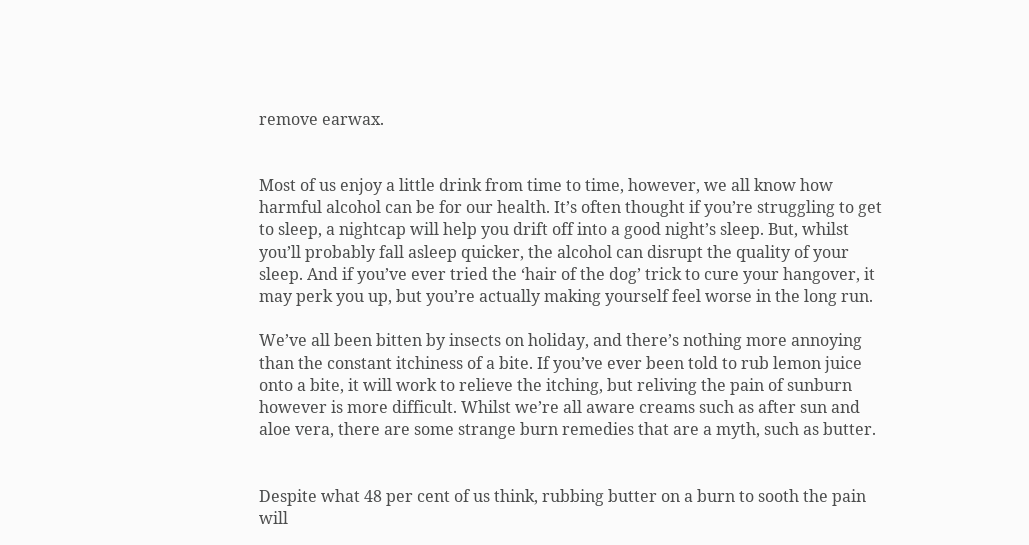remove earwax.


Most of us enjoy a little drink from time to time, however, we all know how harmful alcohol can be for our health. It’s often thought if you’re struggling to get to sleep, a nightcap will help you drift off into a good night’s sleep. But, whilst you’ll probably fall asleep quicker, the alcohol can disrupt the quality of your sleep. And if you’ve ever tried the ‘hair of the dog’ trick to cure your hangover, it may perk you up, but you’re actually making yourself feel worse in the long run.

We’ve all been bitten by insects on holiday, and there’s nothing more annoying than the constant itchiness of a bite. If you’ve ever been told to rub lemon juice onto a bite, it will work to relieve the itching, but reliving the pain of sunburn however is more difficult. Whilst we’re all aware creams such as after sun and aloe vera, there are some strange burn remedies that are a myth, such as butter.


Despite what 48 per cent of us think, rubbing butter on a burn to sooth the pain will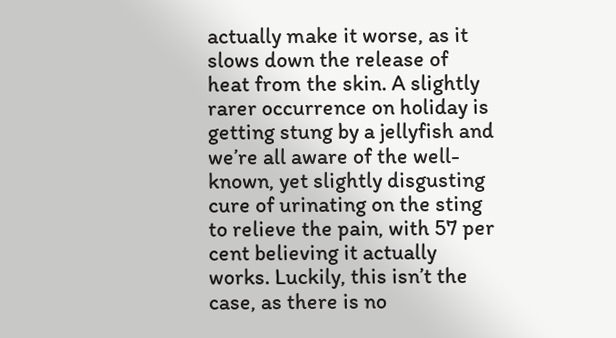actually make it worse, as it slows down the release of heat from the skin. A slightly rarer occurrence on holiday is getting stung by a jellyfish and we’re all aware of the well-known, yet slightly disgusting cure of urinating on the sting to relieve the pain, with 57 per cent believing it actually works. Luckily, this isn’t the case, as there is no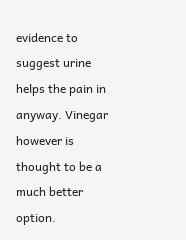evidence to suggest urine helps the pain in anyway. Vinegar however is thought to be a much better option.